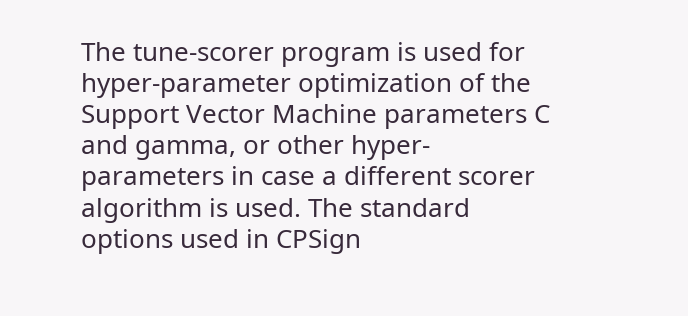The tune-scorer program is used for hyper-parameter optimization of the Support Vector Machine parameters C and gamma, or other hyper-parameters in case a different scorer algorithm is used. The standard options used in CPSign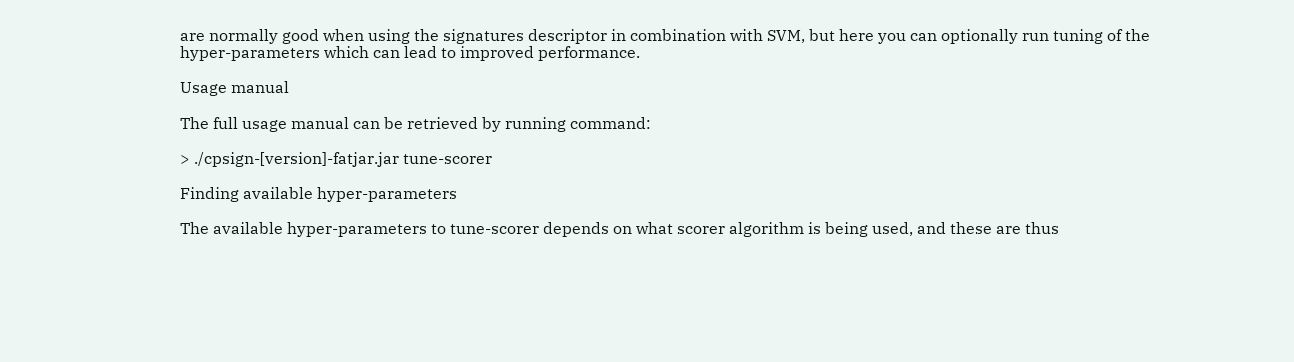are normally good when using the signatures descriptor in combination with SVM, but here you can optionally run tuning of the hyper-parameters which can lead to improved performance.

Usage manual

The full usage manual can be retrieved by running command:

> ./cpsign-[version]-fatjar.jar tune-scorer

Finding available hyper-parameters

The available hyper-parameters to tune-scorer depends on what scorer algorithm is being used, and these are thus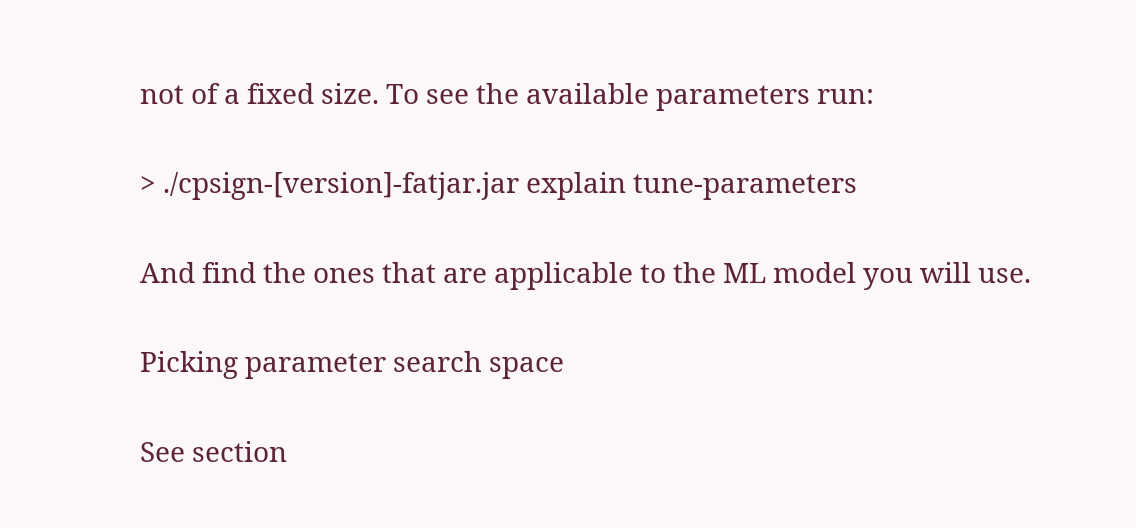not of a fixed size. To see the available parameters run:

> ./cpsign-[version]-fatjar.jar explain tune-parameters

And find the ones that are applicable to the ML model you will use.

Picking parameter search space

See section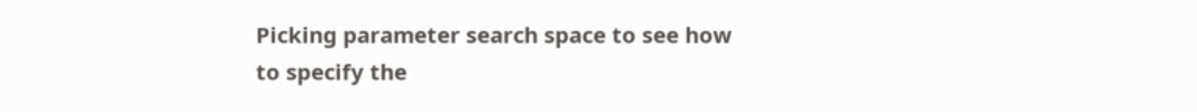Picking parameter search space to see how to specify the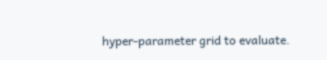hyper-parameter grid to evaluate.